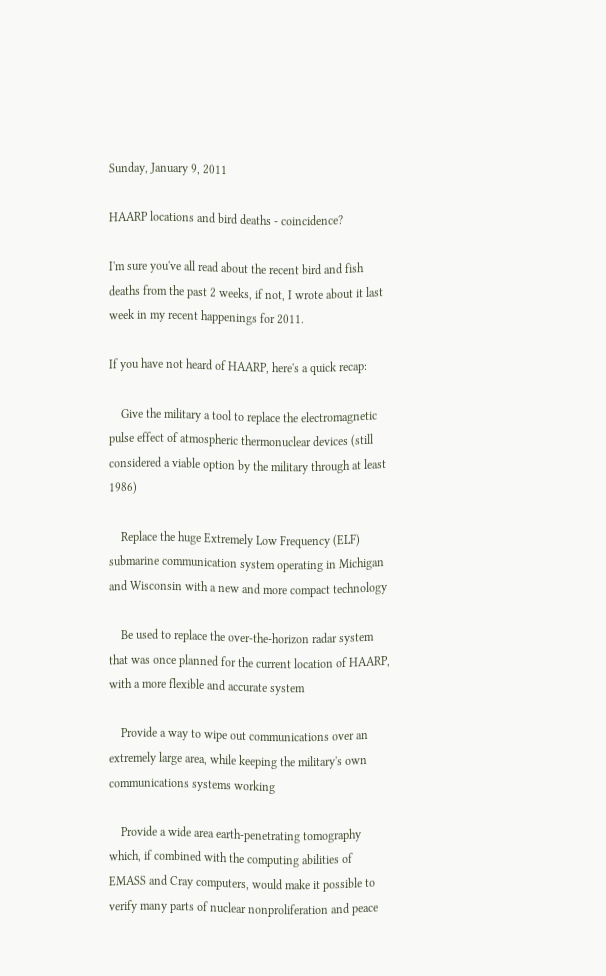Sunday, January 9, 2011

HAARP locations and bird deaths - coincidence?

I'm sure you've all read about the recent bird and fish deaths from the past 2 weeks, if not, I wrote about it last week in my recent happenings for 2011.

If you have not heard of HAARP, here's a quick recap:

    Give the military a tool to replace the electromagnetic pulse effect of atmospheric thermonuclear devices (still considered a viable option by the military through at least 1986)

    Replace the huge Extremely Low Frequency (ELF) submarine communication system operating in Michigan and Wisconsin with a new and more compact technology

    Be used to replace the over-the-horizon radar system that was once planned for the current location of HAARP, with a more flexible and accurate system

    Provide a way to wipe out communications over an extremely large area, while keeping the military's own communications systems working

    Provide a wide area earth-penetrating tomography which, if combined with the computing abilities of EMASS and Cray computers, would make it possible to verify many parts of nuclear nonproliferation and peace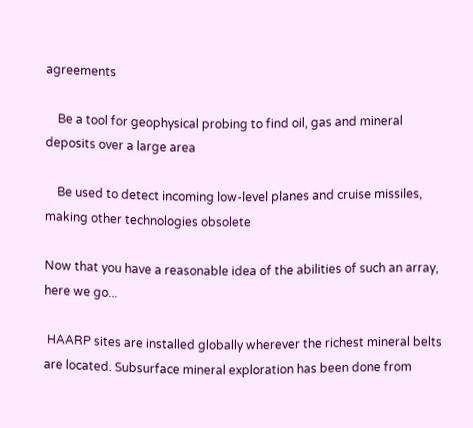agreements

    Be a tool for geophysical probing to find oil, gas and mineral deposits over a large area

    Be used to detect incoming low-level planes and cruise missiles, making other technologies obsolete

Now that you have a reasonable idea of the abilities of such an array, here we go...

 HAARP sites are installed globally wherever the richest mineral belts are located. Subsurface mineral exploration has been done from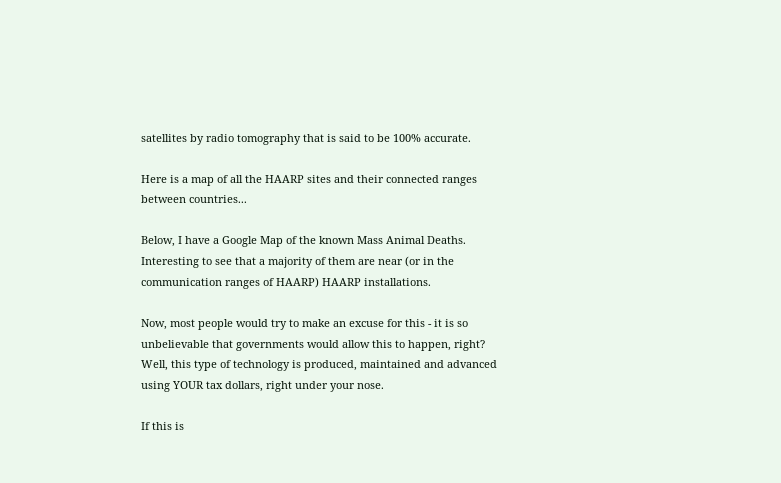satellites by radio tomography that is said to be 100% accurate.

Here is a map of all the HAARP sites and their connected ranges between countries...

Below, I have a Google Map of the known Mass Animal Deaths. Interesting to see that a majority of them are near (or in the communication ranges of HAARP) HAARP installations.

Now, most people would try to make an excuse for this - it is so unbelievable that governments would allow this to happen, right? Well, this type of technology is produced, maintained and advanced using YOUR tax dollars, right under your nose.

If this is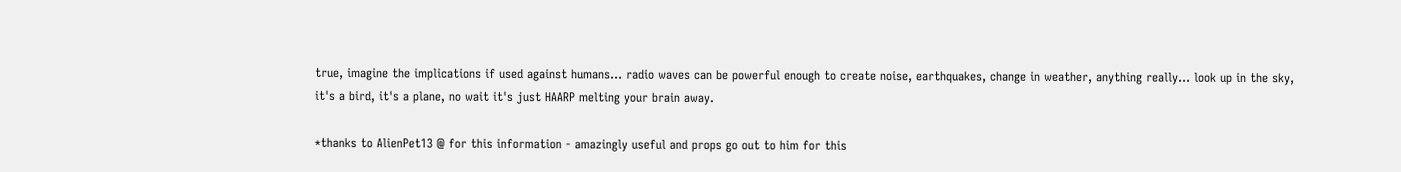true, imagine the implications if used against humans... radio waves can be powerful enough to create noise, earthquakes, change in weather, anything really... look up in the sky, it's a bird, it's a plane, no wait it's just HAARP melting your brain away.

*thanks to AlienPet13 @ for this information - amazingly useful and props go out to him for this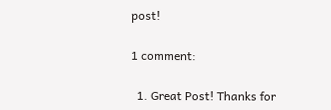post!

1 comment:

  1. Great Post! Thanks for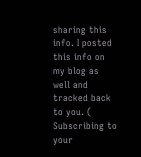sharing this info. I posted this info on my blog as well and tracked back to you. ( Subscribing to your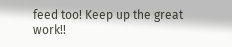feed too! Keep up the great work!!